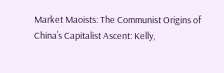Market Maoists: The Communist Origins of China’s Capitalist Ascent: Kelly,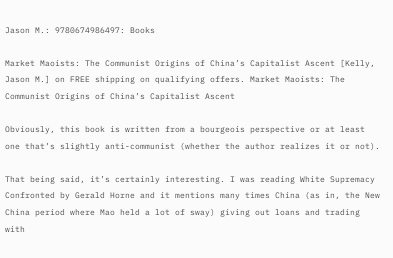Jason M.: 9780674986497: Books

Market Maoists: The Communist Origins of China’s Capitalist Ascent [Kelly, Jason M.] on FREE shipping on qualifying offers. Market Maoists: The Communist Origins of China’s Capitalist Ascent

Obviously, this book is written from a bourgeois perspective or at least one that’s slightly anti-communist (whether the author realizes it or not).

That being said, it’s certainly interesting. I was reading White Supremacy Confronted by Gerald Horne and it mentions many times China (as in, the New China period where Mao held a lot of sway) giving out loans and trading with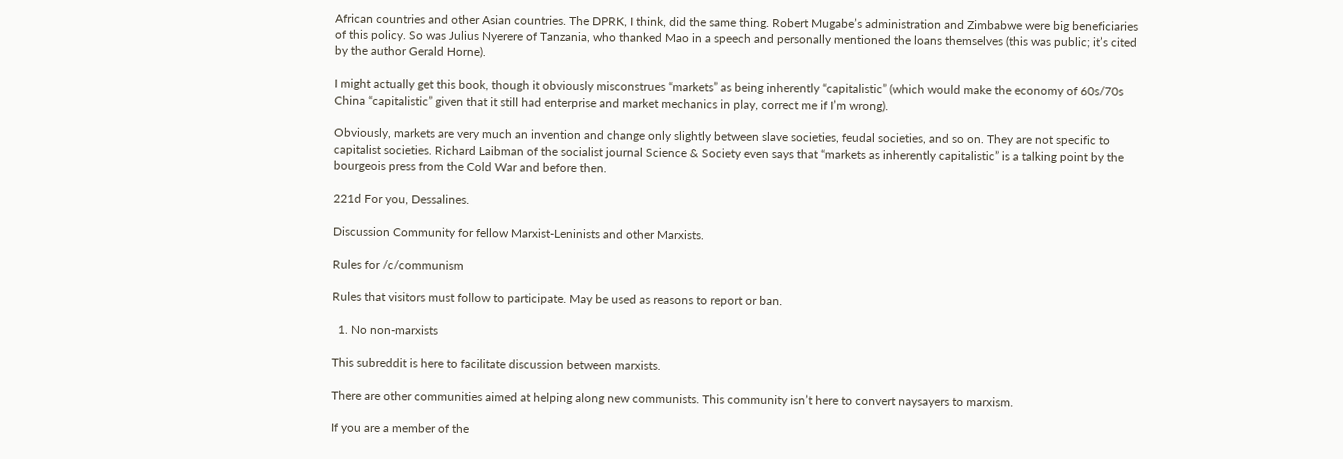African countries and other Asian countries. The DPRK, I think, did the same thing. Robert Mugabe’s administration and Zimbabwe were big beneficiaries of this policy. So was Julius Nyerere of Tanzania, who thanked Mao in a speech and personally mentioned the loans themselves (this was public; it’s cited by the author Gerald Horne).

I might actually get this book, though it obviously misconstrues “markets” as being inherently “capitalistic” (which would make the economy of 60s/70s China “capitalistic” given that it still had enterprise and market mechanics in play, correct me if I’m wrong).

Obviously, markets are very much an invention and change only slightly between slave societies, feudal societies, and so on. They are not specific to capitalist societies. Richard Laibman of the socialist journal Science & Society even says that “markets as inherently capitalistic” is a talking point by the bourgeois press from the Cold War and before then.

221d For you, Dessalines.

Discussion Community for fellow Marxist-Leninists and other Marxists.

Rules for /c/communism

Rules that visitors must follow to participate. May be used as reasons to report or ban.

  1. No non-marxists

This subreddit is here to facilitate discussion between marxists.

There are other communities aimed at helping along new communists. This community isn’t here to convert naysayers to marxism.

If you are a member of the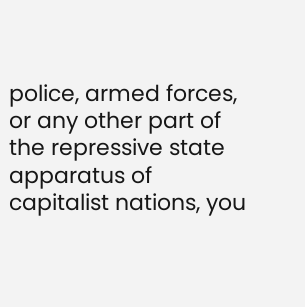police, armed forces, or any other part of the repressive state apparatus of capitalist nations, you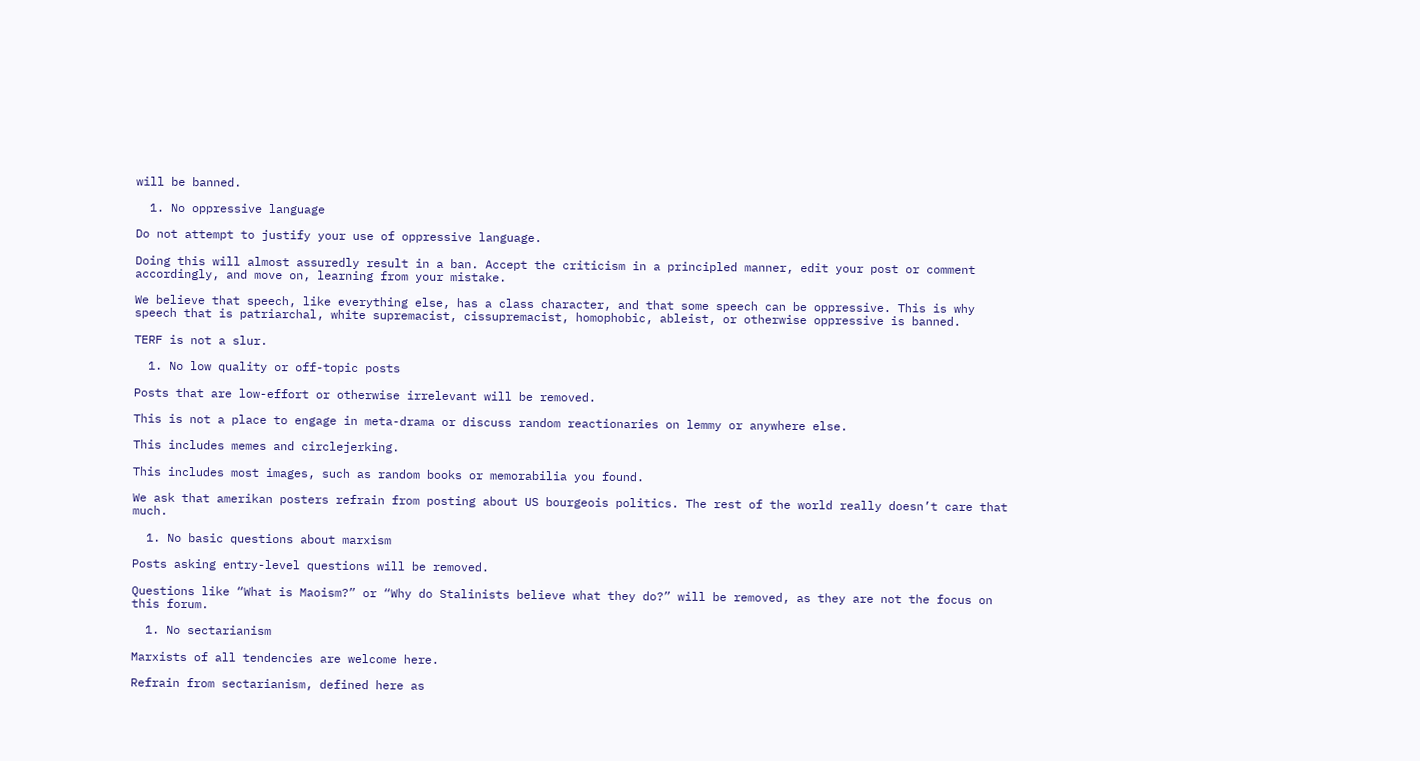will be banned.

  1. No oppressive language

Do not attempt to justify your use of oppressive language.

Doing this will almost assuredly result in a ban. Accept the criticism in a principled manner, edit your post or comment accordingly, and move on, learning from your mistake.

We believe that speech, like everything else, has a class character, and that some speech can be oppressive. This is why speech that is patriarchal, white supremacist, cissupremacist, homophobic, ableist, or otherwise oppressive is banned.

TERF is not a slur.

  1. No low quality or off-topic posts

Posts that are low-effort or otherwise irrelevant will be removed.

This is not a place to engage in meta-drama or discuss random reactionaries on lemmy or anywhere else.

This includes memes and circlejerking.

This includes most images, such as random books or memorabilia you found.

We ask that amerikan posters refrain from posting about US bourgeois politics. The rest of the world really doesn’t care that much.

  1. No basic questions about marxism

Posts asking entry-level questions will be removed.

Questions like “What is Maoism?” or “Why do Stalinists believe what they do?” will be removed, as they are not the focus on this forum.

  1. No sectarianism

Marxists of all tendencies are welcome here.

Refrain from sectarianism, defined here as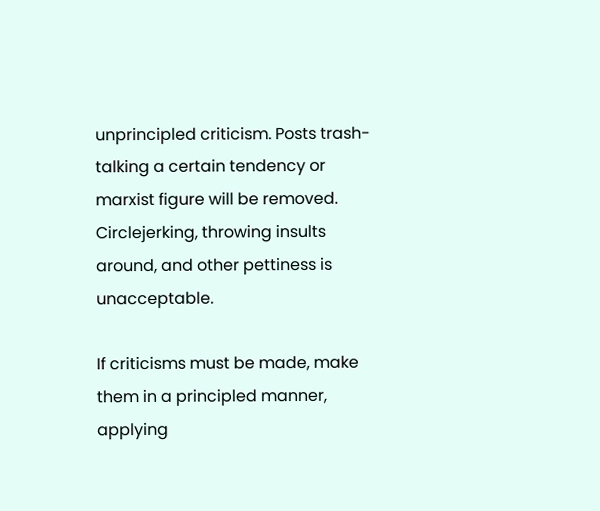unprincipled criticism. Posts trash-talking a certain tendency or marxist figure will be removed. Circlejerking, throwing insults around, and other pettiness is unacceptable.

If criticisms must be made, make them in a principled manner, applying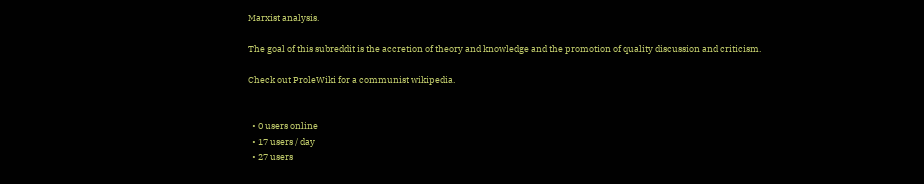Marxist analysis.

The goal of this subreddit is the accretion of theory and knowledge and the promotion of quality discussion and criticism.

Check out ProleWiki for a communist wikipedia.


  • 0 users online
  • 17 users / day
  • 27 users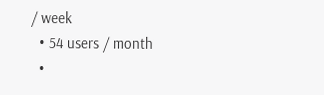/ week
  • 54 users / month
  •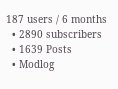187 users / 6 months
  • 2890 subscribers
  • 1639 Posts
  • Modlog